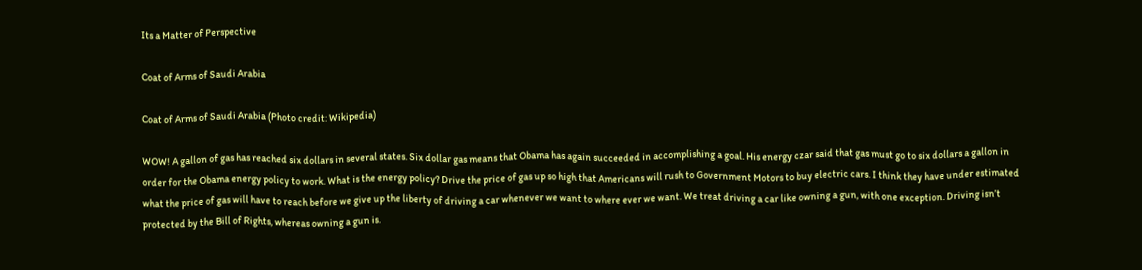Its a Matter of Perspective

Coat of Arms of Saudi Arabia

Coat of Arms of Saudi Arabia (Photo credit: Wikipedia)

WOW! A gallon of gas has reached six dollars in several states. Six dollar gas means that Obama has again succeeded in accomplishing a goal. His energy czar said that gas must go to six dollars a gallon in order for the Obama energy policy to work. What is the energy policy? Drive the price of gas up so high that Americans will rush to Government Motors to buy electric cars. I think they have under estimated what the price of gas will have to reach before we give up the liberty of driving a car whenever we want to where ever we want. We treat driving a car like owning a gun, with one exception. Driving isn’t protected by the Bill of Rights, whereas owning a gun is.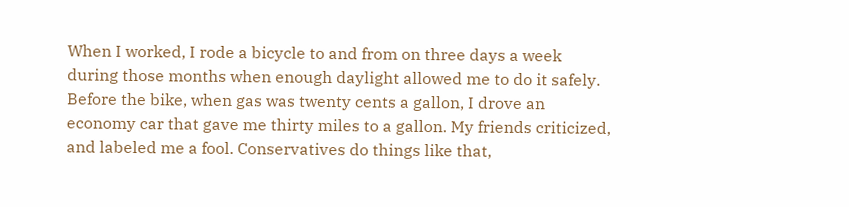When I worked, I rode a bicycle to and from on three days a week during those months when enough daylight allowed me to do it safely. Before the bike, when gas was twenty cents a gallon, I drove an economy car that gave me thirty miles to a gallon. My friends criticized, and labeled me a fool. Conservatives do things like that,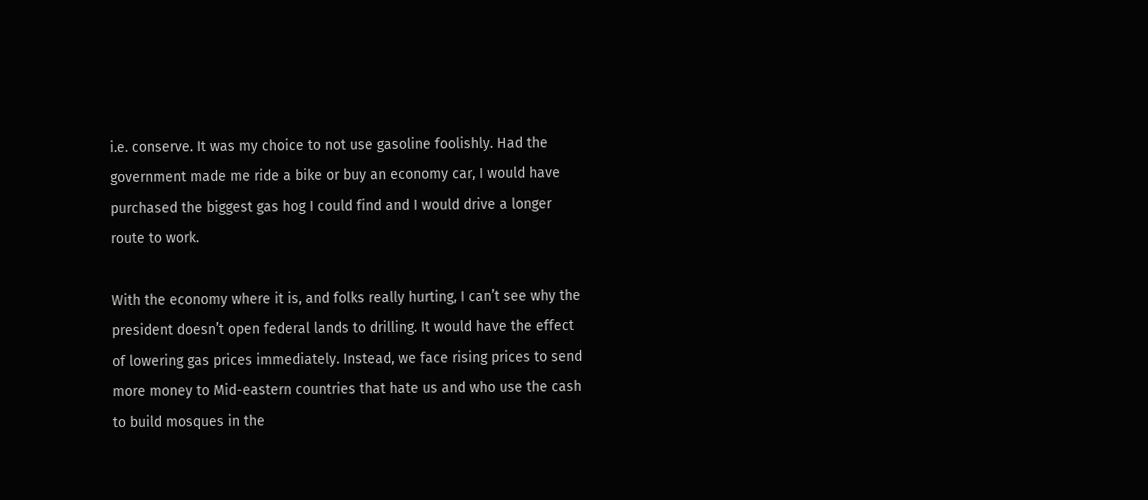i.e. conserve. It was my choice to not use gasoline foolishly. Had the government made me ride a bike or buy an economy car, I would have purchased the biggest gas hog I could find and I would drive a longer route to work.

With the economy where it is, and folks really hurting, I can’t see why the president doesn’t open federal lands to drilling. It would have the effect of lowering gas prices immediately. Instead, we face rising prices to send more money to Mid-eastern countries that hate us and who use the cash to build mosques in the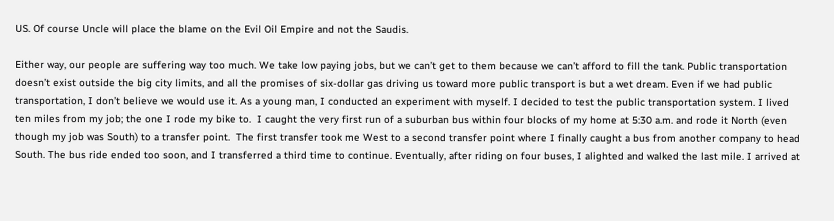US. Of course Uncle will place the blame on the Evil Oil Empire and not the Saudis.

Either way, our people are suffering way too much. We take low paying jobs, but we can’t get to them because we can’t afford to fill the tank. Public transportation doesn’t exist outside the big city limits, and all the promises of six-dollar gas driving us toward more public transport is but a wet dream. Even if we had public transportation, I don’t believe we would use it. As a young man, I conducted an experiment with myself. I decided to test the public transportation system. I lived ten miles from my job; the one I rode my bike to.  I caught the very first run of a suburban bus within four blocks of my home at 5:30 a.m. and rode it North (even though my job was South) to a transfer point.  The first transfer took me West to a second transfer point where I finally caught a bus from another company to head South. The bus ride ended too soon, and I transferred a third time to continue. Eventually, after riding on four buses, I alighted and walked the last mile. I arrived at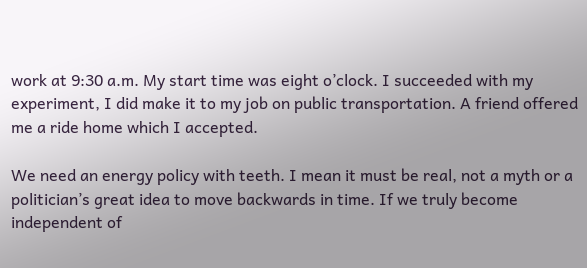work at 9:30 a.m. My start time was eight o’clock. I succeeded with my experiment, I did make it to my job on public transportation. A friend offered me a ride home which I accepted.

We need an energy policy with teeth. I mean it must be real, not a myth or a politician’s great idea to move backwards in time. If we truly become independent of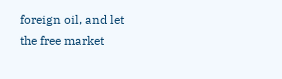foreign oil, and let the free market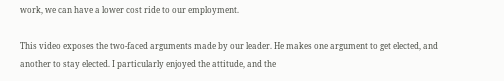work, we can have a lower cost ride to our employment.

This video exposes the two-faced arguments made by our leader. He makes one argument to get elected, and another to stay elected. I particularly enjoyed the attitude, and the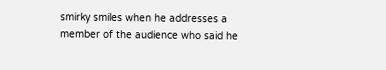smirky smiles when he addresses a member of the audience who said he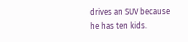drives an SUV because he has ten kids.